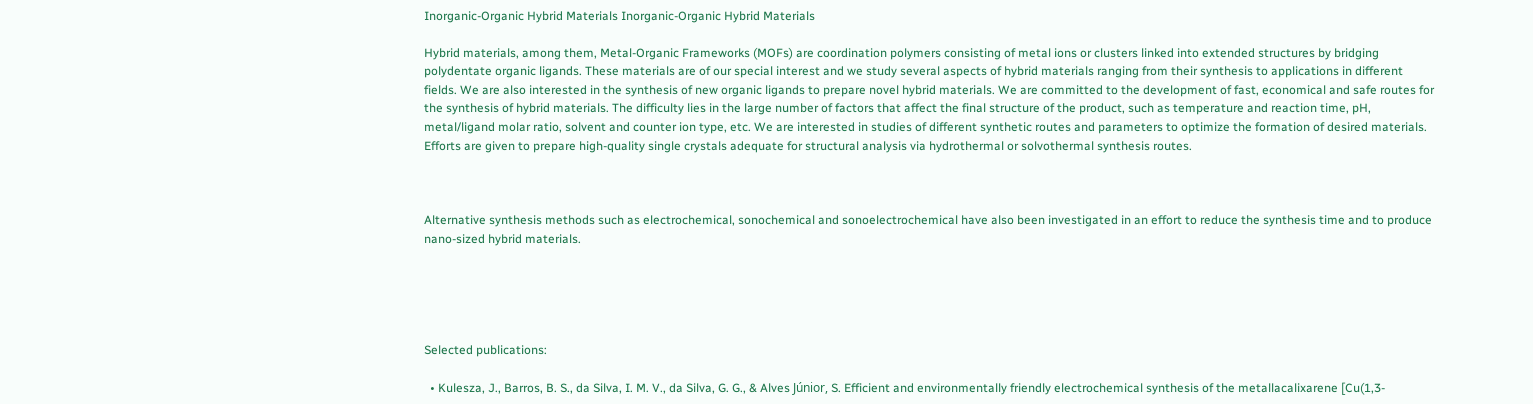Inorganic-Organic Hybrid Materials Inorganic-Organic Hybrid Materials

Hybrid materials, among them, Metal-Organic Frameworks (MOFs) are coordination polymers consisting of metal ions or clusters linked into extended structures by bridging polydentate organic ligands. These materials are of our special interest and we study several aspects of hybrid materials ranging from their synthesis to applications in different fields. We are also interested in the synthesis of new organic ligands to prepare novel hybrid materials. We are committed to the development of fast, economical and safe routes for the synthesis of hybrid materials. The difficulty lies in the large number of factors that affect the final structure of the product, such as temperature and reaction time, pH, metal/ligand molar ratio, solvent and counter ion type, etc. We are interested in studies of different synthetic routes and parameters to optimize the formation of desired materials. Efforts are given to prepare high-quality single crystals adequate for structural analysis via hydrothermal or solvothermal synthesis routes.



Alternative synthesis methods such as electrochemical, sonochemical and sonoelectrochemical have also been investigated in an effort to reduce the synthesis time and to produce nano-sized hybrid materials.





Selected publications:

  • Kulesza, J., Barros, B. S., da Silva, I. M. V., da Silva, G. G., & Alves Júnior, S. Efficient and environmentally friendly electrochemical synthesis of the metallacalixarene [Cu(1,3-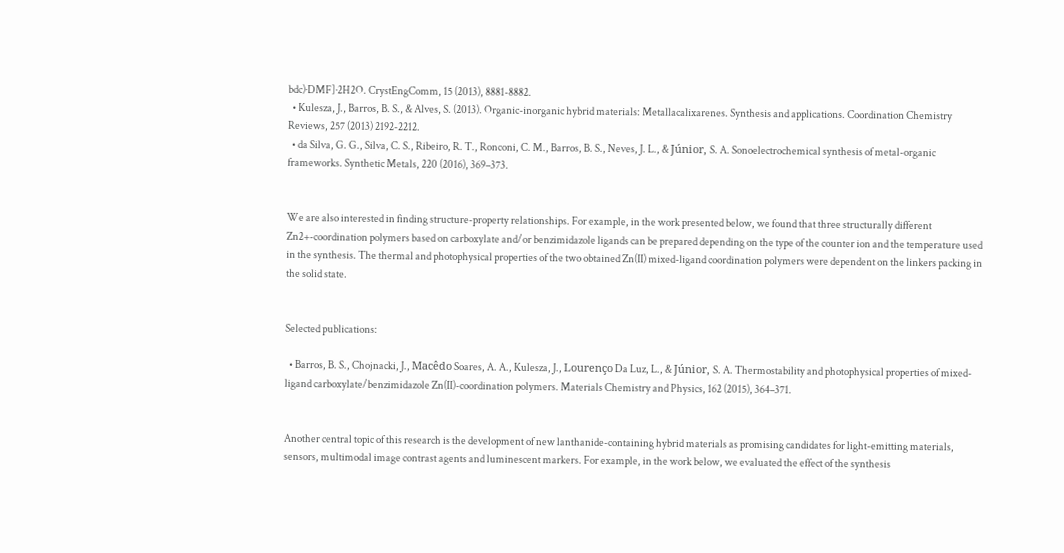bdc)·DMF]·2H2O. CrystEngComm, 15 (2013), 8881-8882.
  • Kulesza, J., Barros, B. S., & Alves, S. (2013). Organic-inorganic hybrid materials: Metallacalixarenes. Synthesis and applications. Coordination Chemistry Reviews, 257 (2013) 2192-2212.
  • da Silva, G. G., Silva, C. S., Ribeiro, R. T., Ronconi, C. M., Barros, B. S., Neves, J. L., & Júnior, S. A. Sonoelectrochemical synthesis of metal-organic frameworks. Synthetic Metals, 220 (2016), 369–373.


We are also interested in finding structure-property relationships. For example, in the work presented below, we found that three structurally different Zn2+-coordination polymers based on carboxylate and/or benzimidazole ligands can be prepared depending on the type of the counter ion and the temperature used in the synthesis. The thermal and photophysical properties of the two obtained Zn(II) mixed-ligand coordination polymers were dependent on the linkers packing in the solid state.


Selected publications:

  • Barros, B. S., Chojnacki, J., Macêdo Soares, A. A., Kulesza, J., Lourenço Da Luz, L., & Júnior, S. A. Thermostability and photophysical properties of mixed-ligand carboxylate/benzimidazole Zn(II)-coordination polymers. Materials Chemistry and Physics, 162 (2015), 364–371.


Another central topic of this research is the development of new lanthanide-containing hybrid materials as promising candidates for light-emitting materials, sensors, multimodal image contrast agents and luminescent markers. For example, in the work below, we evaluated the effect of the synthesis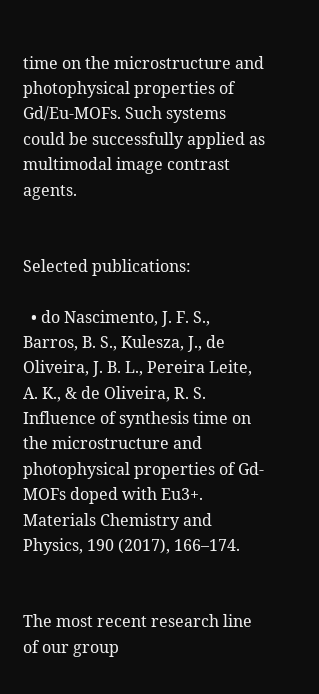time on the microstructure and photophysical properties of Gd/Eu-MOFs. Such systems could be successfully applied as multimodal image contrast agents.


Selected publications:

  • do Nascimento, J. F. S., Barros, B. S., Kulesza, J., de Oliveira, J. B. L., Pereira Leite, A. K., & de Oliveira, R. S. Influence of synthesis time on the microstructure and photophysical properties of Gd-MOFs doped with Eu3+. Materials Chemistry and Physics, 190 (2017), 166–174.


The most recent research line of our group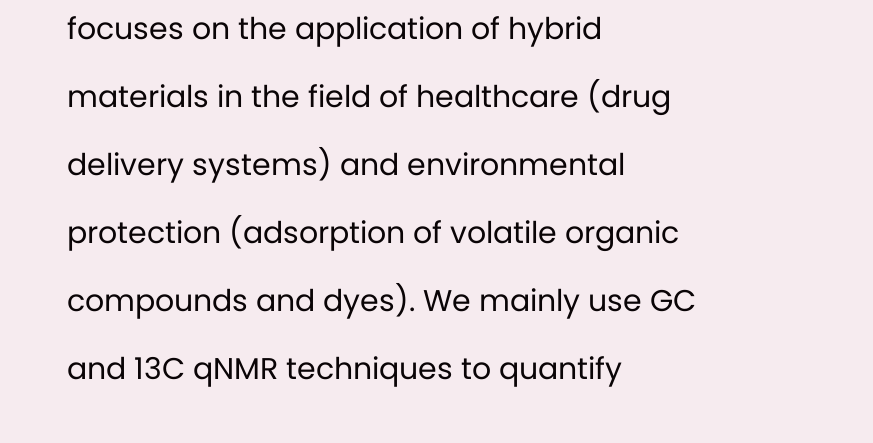focuses on the application of hybrid materials in the field of healthcare (drug delivery systems) and environmental protection (adsorption of volatile organic compounds and dyes). We mainly use GC and 13C qNMR techniques to quantify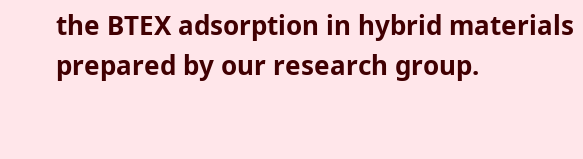the BTEX adsorption in hybrid materials prepared by our research group.